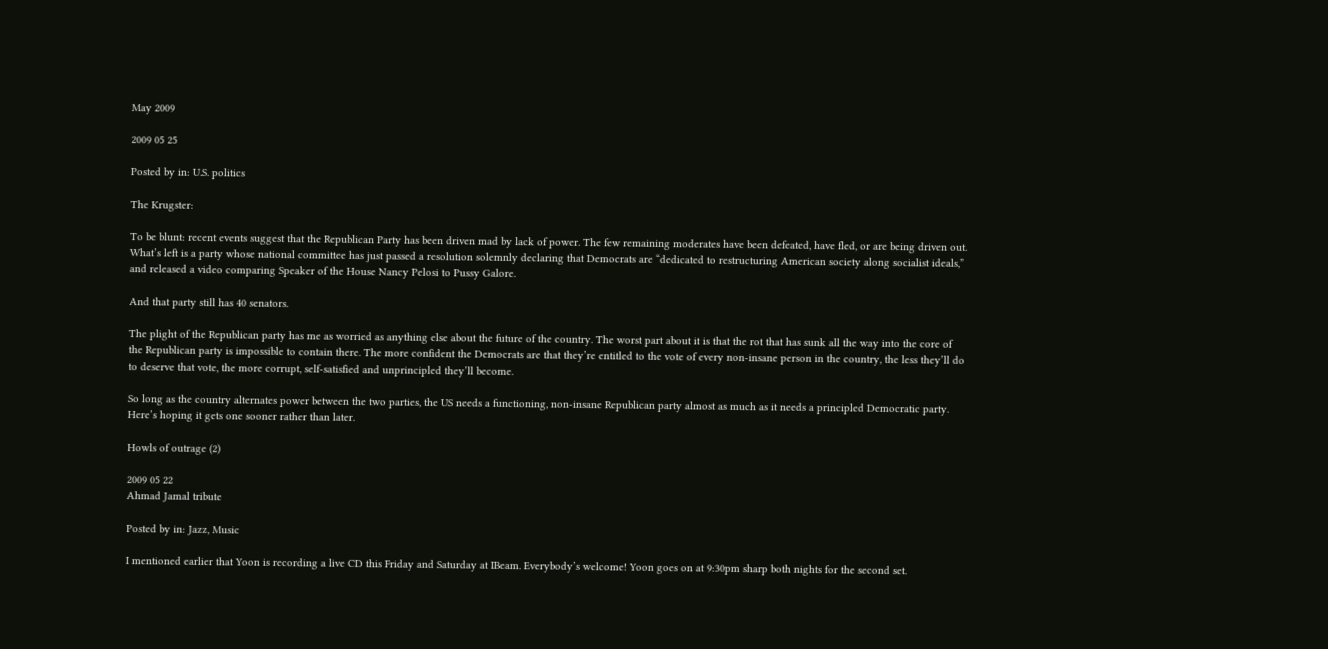May 2009

2009 05 25

Posted by in: U.S. politics

The Krugster:

To be blunt: recent events suggest that the Republican Party has been driven mad by lack of power. The few remaining moderates have been defeated, have fled, or are being driven out. What’s left is a party whose national committee has just passed a resolution solemnly declaring that Democrats are “dedicated to restructuring American society along socialist ideals,” and released a video comparing Speaker of the House Nancy Pelosi to Pussy Galore.

And that party still has 40 senators.

The plight of the Republican party has me as worried as anything else about the future of the country. The worst part about it is that the rot that has sunk all the way into the core of the Republican party is impossible to contain there. The more confident the Democrats are that they’re entitled to the vote of every non-insane person in the country, the less they’ll do to deserve that vote, the more corrupt, self-satisfied and unprincipled they’ll become.

So long as the country alternates power between the two parties, the US needs a functioning, non-insane Republican party almost as much as it needs a principled Democratic party. Here’s hoping it gets one sooner rather than later.

Howls of outrage (2)

2009 05 22
Ahmad Jamal tribute

Posted by in: Jazz, Music

I mentioned earlier that Yoon is recording a live CD this Friday and Saturday at IBeam. Everybody’s welcome! Yoon goes on at 9:30pm sharp both nights for the second set.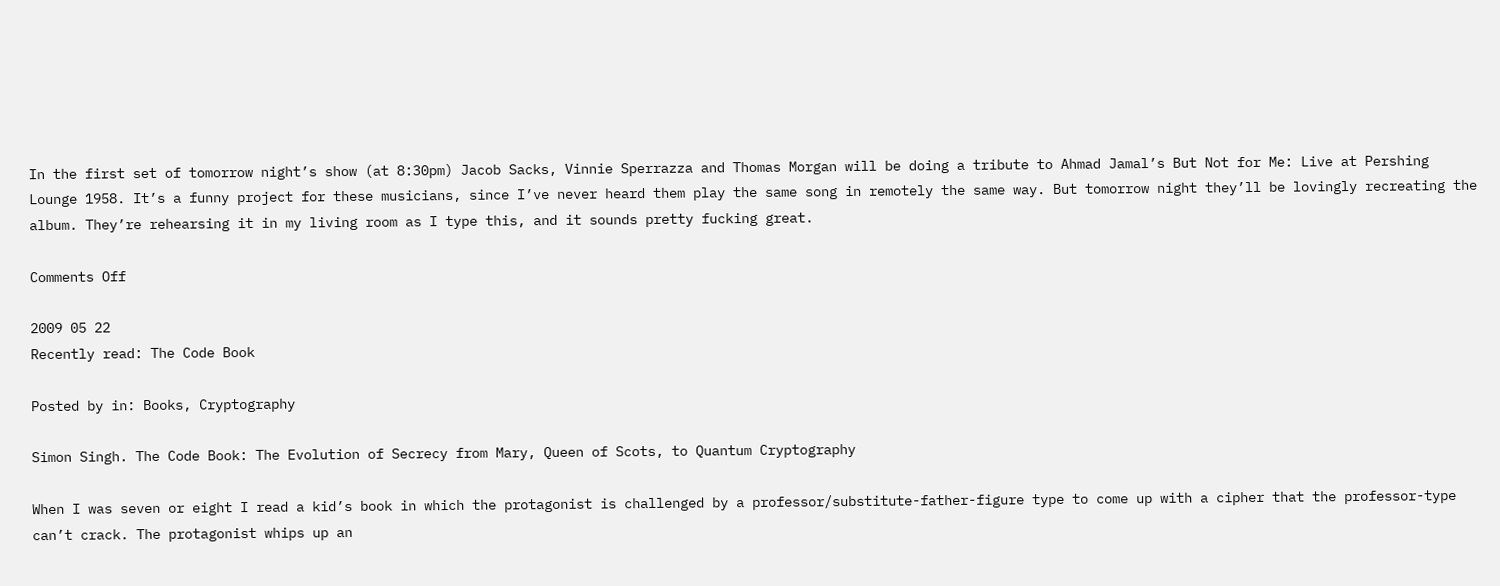In the first set of tomorrow night’s show (at 8:30pm) Jacob Sacks, Vinnie Sperrazza and Thomas Morgan will be doing a tribute to Ahmad Jamal’s But Not for Me: Live at Pershing Lounge 1958. It’s a funny project for these musicians, since I’ve never heard them play the same song in remotely the same way. But tomorrow night they’ll be lovingly recreating the album. They’re rehearsing it in my living room as I type this, and it sounds pretty fucking great.

Comments Off

2009 05 22
Recently read: The Code Book

Posted by in: Books, Cryptography

Simon Singh. The Code Book: The Evolution of Secrecy from Mary, Queen of Scots, to Quantum Cryptography

When I was seven or eight I read a kid’s book in which the protagonist is challenged by a professor/substitute-father-figure type to come up with a cipher that the professor-type can’t crack. The protagonist whips up an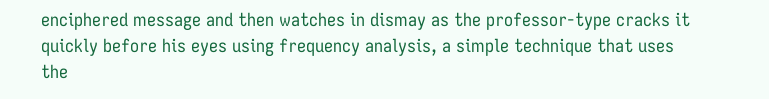enciphered message and then watches in dismay as the professor-type cracks it quickly before his eyes using frequency analysis, a simple technique that uses the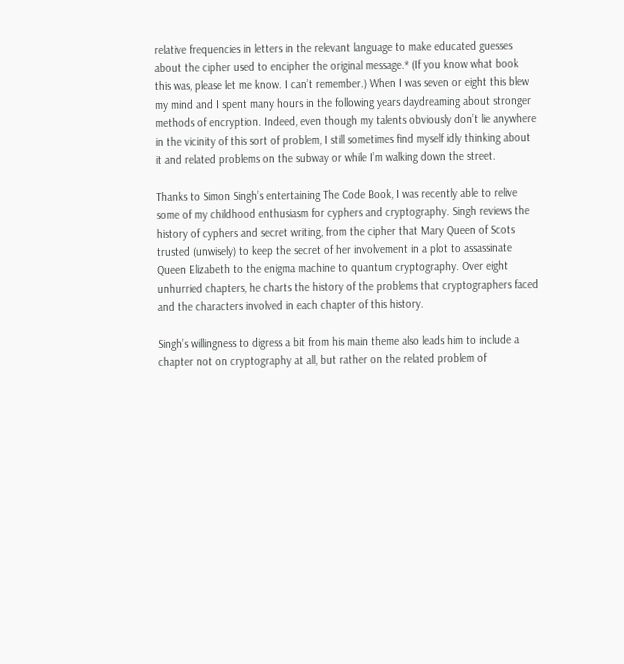relative frequencies in letters in the relevant language to make educated guesses about the cipher used to encipher the original message.* (If you know what book this was, please let me know. I can’t remember.) When I was seven or eight this blew my mind and I spent many hours in the following years daydreaming about stronger methods of encryption. Indeed, even though my talents obviously don’t lie anywhere in the vicinity of this sort of problem, I still sometimes find myself idly thinking about it and related problems on the subway or while I’m walking down the street.

Thanks to Simon Singh’s entertaining The Code Book, I was recently able to relive some of my childhood enthusiasm for cyphers and cryptography. Singh reviews the history of cyphers and secret writing, from the cipher that Mary Queen of Scots trusted (unwisely) to keep the secret of her involvement in a plot to assassinate Queen Elizabeth to the enigma machine to quantum cryptography. Over eight unhurried chapters, he charts the history of the problems that cryptographers faced and the characters involved in each chapter of this history.

Singh’s willingness to digress a bit from his main theme also leads him to include a chapter not on cryptography at all, but rather on the related problem of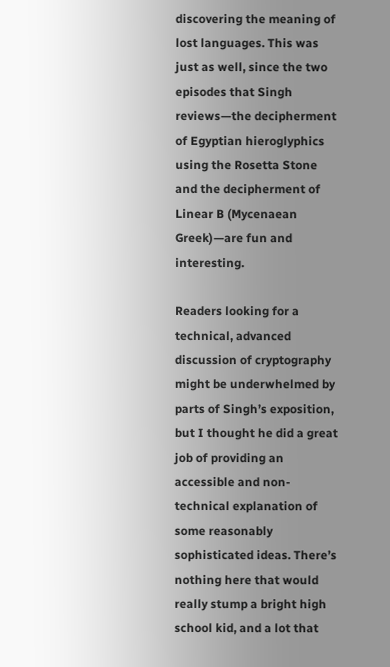discovering the meaning of lost languages. This was just as well, since the two episodes that Singh reviews—the decipherment of Egyptian hieroglyphics using the Rosetta Stone and the decipherment of Linear B (Mycenaean Greek)—are fun and interesting.

Readers looking for a technical, advanced discussion of cryptography might be underwhelmed by parts of Singh’s exposition, but I thought he did a great job of providing an accessible and non-technical explanation of some reasonably sophisticated ideas. There’s nothing here that would really stump a bright high school kid, and a lot that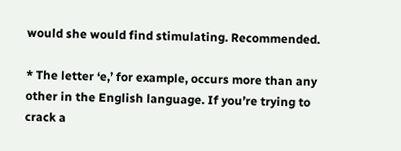would she would find stimulating. Recommended.

* The letter ‘e,’ for example, occurs more than any other in the English language. If you’re trying to crack a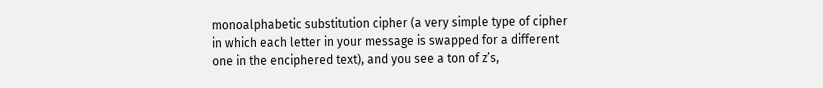monoalphabetic substitution cipher (a very simple type of cipher in which each letter in your message is swapped for a different one in the enciphered text), and you see a ton of z’s,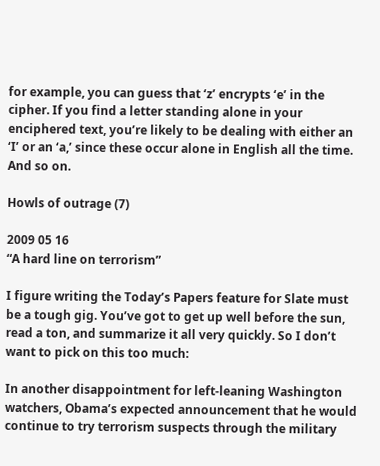for example, you can guess that ‘z’ encrypts ‘e’ in the cipher. If you find a letter standing alone in your enciphered text, you’re likely to be dealing with either an ‘I’ or an ‘a,’ since these occur alone in English all the time. And so on.

Howls of outrage (7)

2009 05 16
“A hard line on terrorism”

I figure writing the Today’s Papers feature for Slate must be a tough gig. You’ve got to get up well before the sun, read a ton, and summarize it all very quickly. So I don’t want to pick on this too much:

In another disappointment for left-leaning Washington watchers, Obama’s expected announcement that he would continue to try terrorism suspects through the military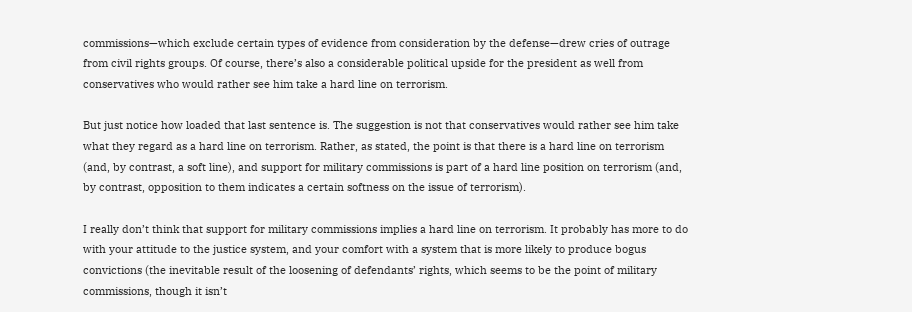commissions—which exclude certain types of evidence from consideration by the defense—drew cries of outrage from civil rights groups. Of course, there’s also a considerable political upside for the president as well from conservatives who would rather see him take a hard line on terrorism.

But just notice how loaded that last sentence is. The suggestion is not that conservatives would rather see him take what they regard as a hard line on terrorism. Rather, as stated, the point is that there is a hard line on terrorism (and, by contrast, a soft line), and support for military commissions is part of a hard line position on terrorism (and, by contrast, opposition to them indicates a certain softness on the issue of terrorism).

I really don’t think that support for military commissions implies a hard line on terrorism. It probably has more to do with your attitude to the justice system, and your comfort with a system that is more likely to produce bogus convictions (the inevitable result of the loosening of defendants’ rights, which seems to be the point of military commissions, though it isn’t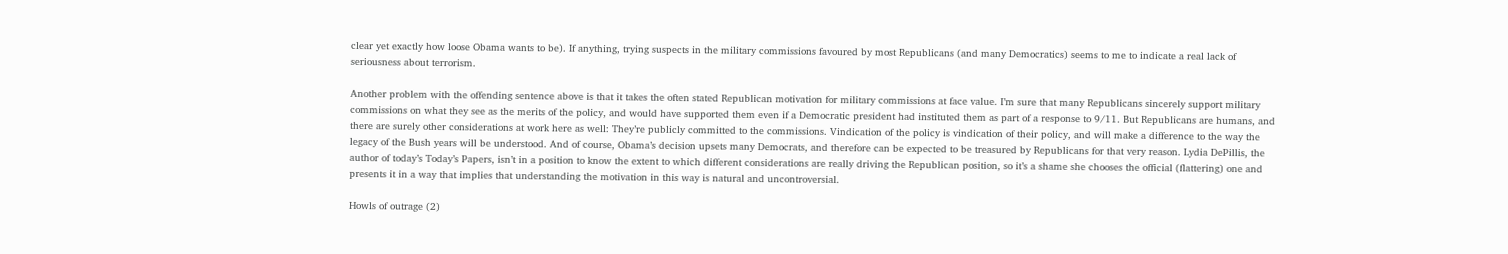clear yet exactly how loose Obama wants to be). If anything, trying suspects in the military commissions favoured by most Republicans (and many Democratics) seems to me to indicate a real lack of seriousness about terrorism.

Another problem with the offending sentence above is that it takes the often stated Republican motivation for military commissions at face value. I’m sure that many Republicans sincerely support military commissions on what they see as the merits of the policy, and would have supported them even if a Democratic president had instituted them as part of a response to 9/11. But Republicans are humans, and there are surely other considerations at work here as well: They’re publicly committed to the commissions. Vindication of the policy is vindication of their policy, and will make a difference to the way the legacy of the Bush years will be understood. And of course, Obama’s decision upsets many Democrats, and therefore can be expected to be treasured by Republicans for that very reason. Lydia DePillis, the author of today’s Today’s Papers, isn’t in a position to know the extent to which different considerations are really driving the Republican position, so it’s a shame she chooses the official (flattering) one and presents it in a way that implies that understanding the motivation in this way is natural and uncontroversial.

Howls of outrage (2)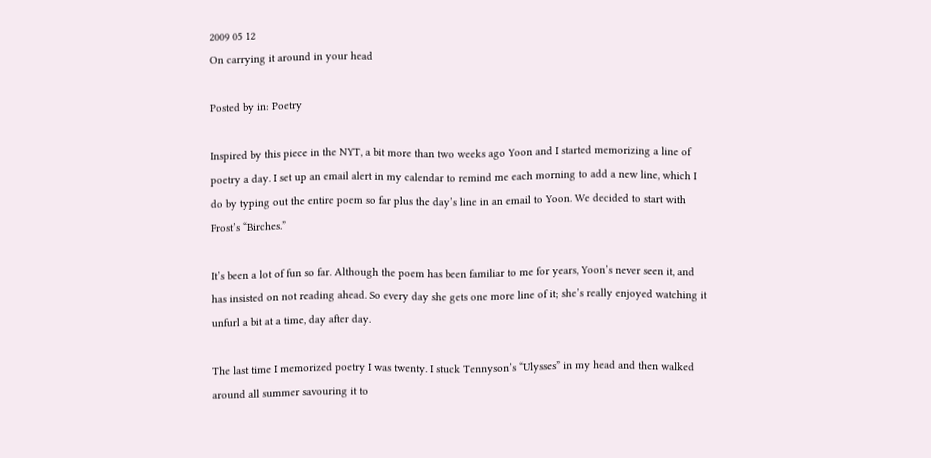2009 05 12
On carrying it around in your head

Posted by in: Poetry

Inspired by this piece in the NYT, a bit more than two weeks ago Yoon and I started memorizing a line of poetry a day. I set up an email alert in my calendar to remind me each morning to add a new line, which I do by typing out the entire poem so far plus the day’s line in an email to Yoon. We decided to start with Frost’s “Birches.”

It’s been a lot of fun so far. Although the poem has been familiar to me for years, Yoon’s never seen it, and has insisted on not reading ahead. So every day she gets one more line of it; she’s really enjoyed watching it unfurl a bit at a time, day after day.

The last time I memorized poetry I was twenty. I stuck Tennyson’s “Ulysses” in my head and then walked around all summer savouring it to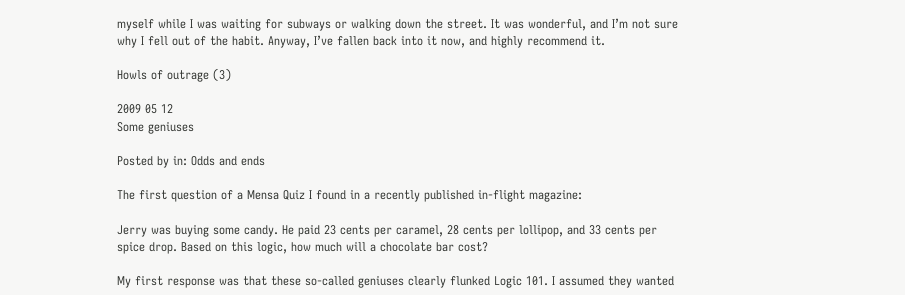myself while I was waiting for subways or walking down the street. It was wonderful, and I’m not sure why I fell out of the habit. Anyway, I’ve fallen back into it now, and highly recommend it.

Howls of outrage (3)

2009 05 12
Some geniuses

Posted by in: Odds and ends

The first question of a Mensa Quiz I found in a recently published in-flight magazine:

Jerry was buying some candy. He paid 23 cents per caramel, 28 cents per lollipop, and 33 cents per spice drop. Based on this logic, how much will a chocolate bar cost?

My first response was that these so-called geniuses clearly flunked Logic 101. I assumed they wanted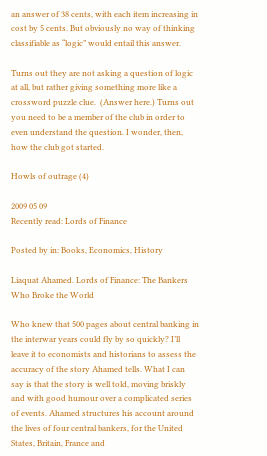an answer of 38 cents, with each item increasing in cost by 5 cents. But obviously no way of thinking classifiable as “logic” would entail this answer.

Turns out they are not asking a question of logic at all, but rather giving something more like a crossword puzzle clue.  (Answer here.) Turns out you need to be a member of the club in order to even understand the question. I wonder, then, how the club got started.

Howls of outrage (4)

2009 05 09
Recently read: Lords of Finance

Posted by in: Books, Economics, History

Liaquat Ahamed. Lords of Finance: The Bankers Who Broke the World

Who knew that 500 pages about central banking in the interwar years could fly by so quickly? I’ll leave it to economists and historians to assess the accuracy of the story Ahamed tells. What I can say is that the story is well told, moving briskly and with good humour over a complicated series of events. Ahamed structures his account around the lives of four central bankers, for the United States, Britain, France and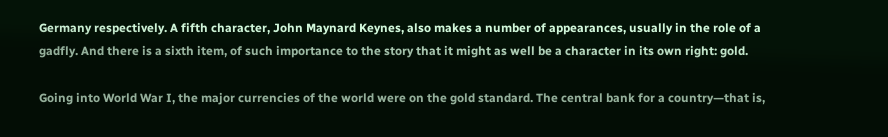Germany respectively. A fifth character, John Maynard Keynes, also makes a number of appearances, usually in the role of a gadfly. And there is a sixth item, of such importance to the story that it might as well be a character in its own right: gold.

Going into World War I, the major currencies of the world were on the gold standard. The central bank for a country—that is,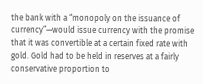the bank with a “monopoly on the issuance of currency”—would issue currency with the promise that it was convertible at a certain fixed rate with gold. Gold had to be held in reserves at a fairly conservative proportion to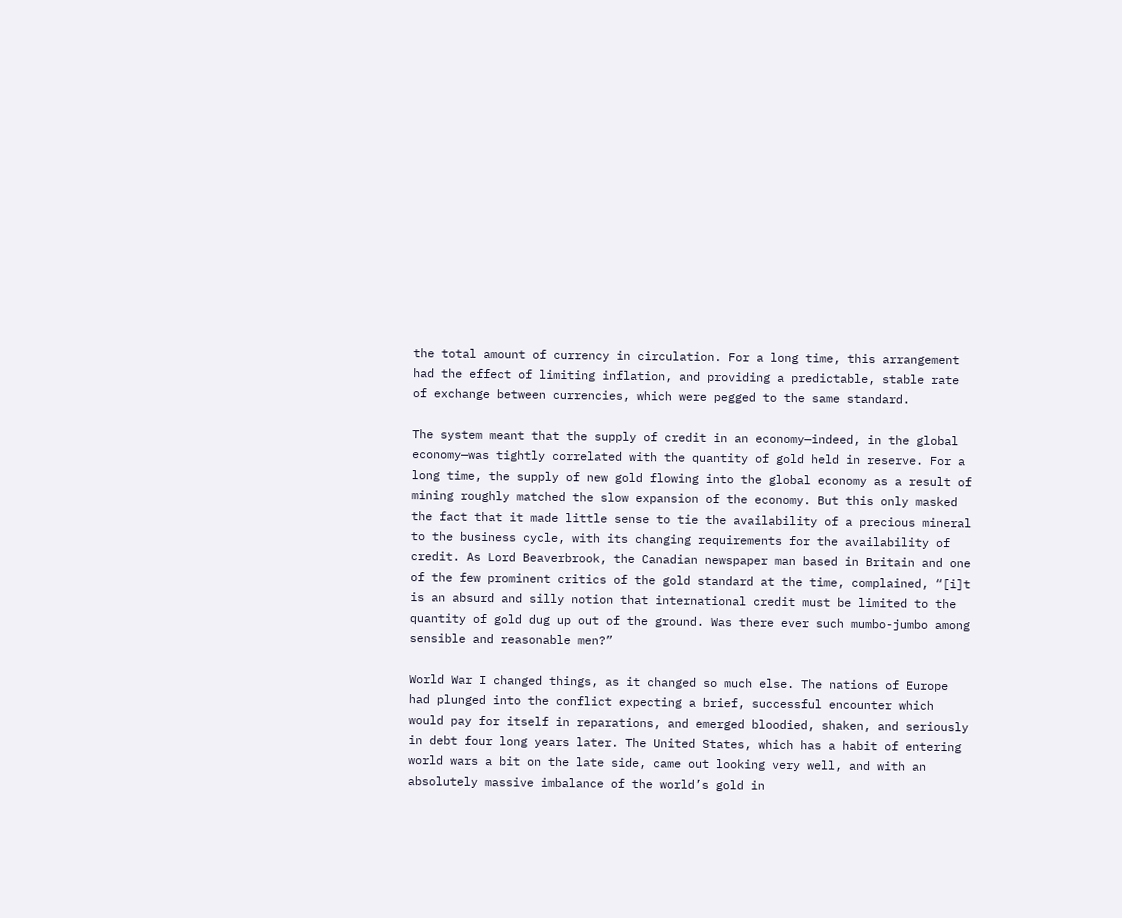the total amount of currency in circulation. For a long time, this arrangement had the effect of limiting inflation, and providing a predictable, stable rate of exchange between currencies, which were pegged to the same standard.

The system meant that the supply of credit in an economy—indeed, in the global economy—was tightly correlated with the quantity of gold held in reserve. For a long time, the supply of new gold flowing into the global economy as a result of mining roughly matched the slow expansion of the economy. But this only masked the fact that it made little sense to tie the availability of a precious mineral to the business cycle, with its changing requirements for the availability of credit. As Lord Beaverbrook, the Canadian newspaper man based in Britain and one of the few prominent critics of the gold standard at the time, complained, “[i]t is an absurd and silly notion that international credit must be limited to the quantity of gold dug up out of the ground. Was there ever such mumbo-jumbo among sensible and reasonable men?”

World War I changed things, as it changed so much else. The nations of Europe had plunged into the conflict expecting a brief, successful encounter which would pay for itself in reparations, and emerged bloodied, shaken, and seriously in debt four long years later. The United States, which has a habit of entering world wars a bit on the late side, came out looking very well, and with an absolutely massive imbalance of the world’s gold in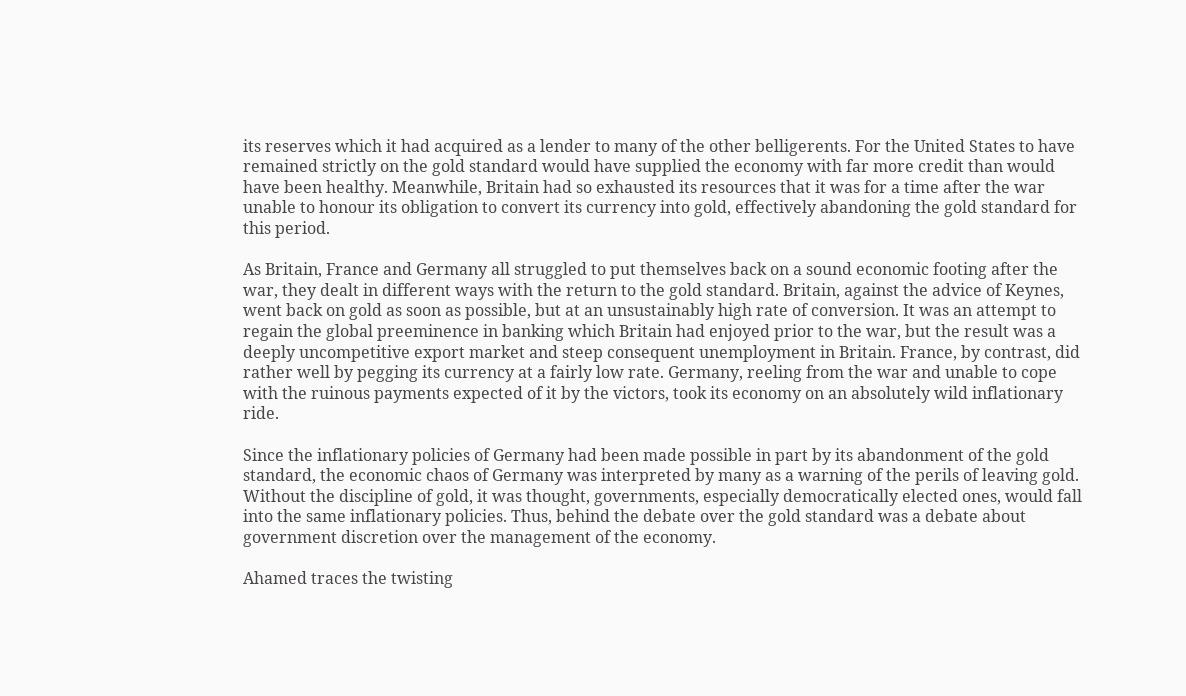its reserves which it had acquired as a lender to many of the other belligerents. For the United States to have remained strictly on the gold standard would have supplied the economy with far more credit than would have been healthy. Meanwhile, Britain had so exhausted its resources that it was for a time after the war unable to honour its obligation to convert its currency into gold, effectively abandoning the gold standard for this period.

As Britain, France and Germany all struggled to put themselves back on a sound economic footing after the war, they dealt in different ways with the return to the gold standard. Britain, against the advice of Keynes, went back on gold as soon as possible, but at an unsustainably high rate of conversion. It was an attempt to regain the global preeminence in banking which Britain had enjoyed prior to the war, but the result was a deeply uncompetitive export market and steep consequent unemployment in Britain. France, by contrast, did rather well by pegging its currency at a fairly low rate. Germany, reeling from the war and unable to cope with the ruinous payments expected of it by the victors, took its economy on an absolutely wild inflationary ride.

Since the inflationary policies of Germany had been made possible in part by its abandonment of the gold standard, the economic chaos of Germany was interpreted by many as a warning of the perils of leaving gold. Without the discipline of gold, it was thought, governments, especially democratically elected ones, would fall into the same inflationary policies. Thus, behind the debate over the gold standard was a debate about government discretion over the management of the economy.

Ahamed traces the twisting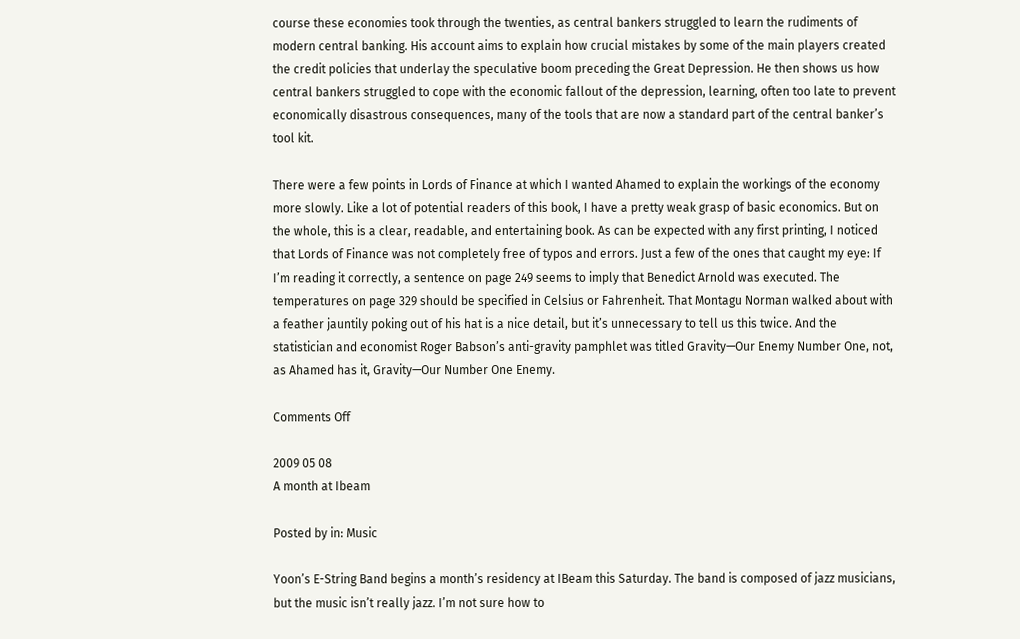course these economies took through the twenties, as central bankers struggled to learn the rudiments of modern central banking. His account aims to explain how crucial mistakes by some of the main players created the credit policies that underlay the speculative boom preceding the Great Depression. He then shows us how central bankers struggled to cope with the economic fallout of the depression, learning, often too late to prevent economically disastrous consequences, many of the tools that are now a standard part of the central banker’s tool kit.

There were a few points in Lords of Finance at which I wanted Ahamed to explain the workings of the economy more slowly. Like a lot of potential readers of this book, I have a pretty weak grasp of basic economics. But on the whole, this is a clear, readable, and entertaining book. As can be expected with any first printing, I noticed that Lords of Finance was not completely free of typos and errors. Just a few of the ones that caught my eye: If I’m reading it correctly, a sentence on page 249 seems to imply that Benedict Arnold was executed. The temperatures on page 329 should be specified in Celsius or Fahrenheit. That Montagu Norman walked about with a feather jauntily poking out of his hat is a nice detail, but it’s unnecessary to tell us this twice. And the statistician and economist Roger Babson’s anti-gravity pamphlet was titled Gravity—Our Enemy Number One, not, as Ahamed has it, Gravity—Our Number One Enemy.

Comments Off

2009 05 08
A month at Ibeam

Posted by in: Music

Yoon’s E-String Band begins a month’s residency at IBeam this Saturday. The band is composed of jazz musicians, but the music isn’t really jazz. I’m not sure how to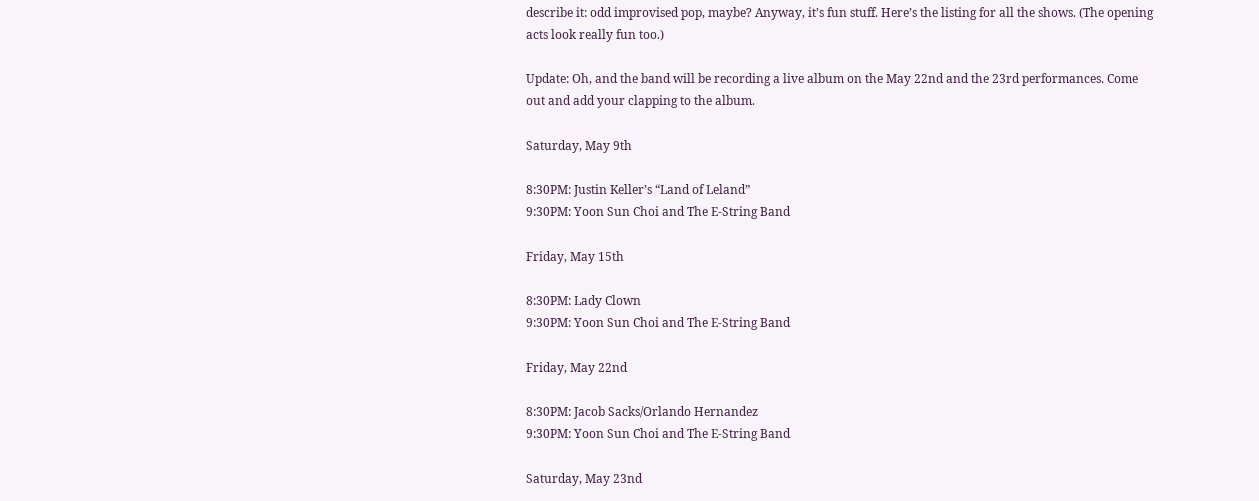describe it: odd improvised pop, maybe? Anyway, it’s fun stuff. Here’s the listing for all the shows. (The opening acts look really fun too.)

Update: Oh, and the band will be recording a live album on the May 22nd and the 23rd performances. Come out and add your clapping to the album.

Saturday, May 9th

8:30PM: Justin Keller’s “Land of Leland”
9:30PM: Yoon Sun Choi and The E-String Band

Friday, May 15th

8:30PM: Lady Clown
9:30PM: Yoon Sun Choi and The E-String Band

Friday, May 22nd

8:30PM: Jacob Sacks/Orlando Hernandez
9:30PM: Yoon Sun Choi and The E-String Band

Saturday, May 23nd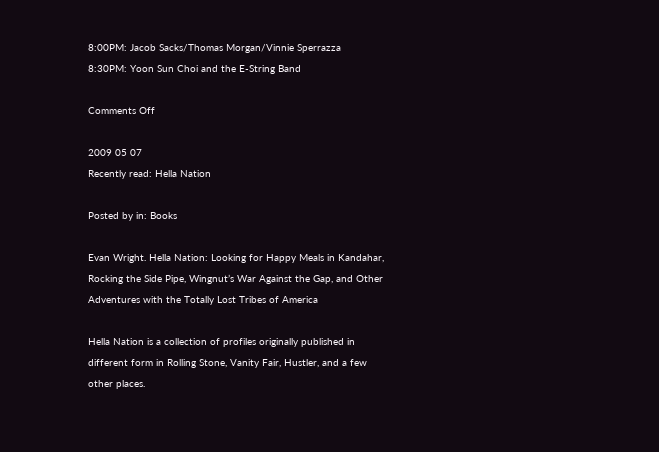8:00PM: Jacob Sacks/Thomas Morgan/Vinnie Sperrazza
8:30PM: Yoon Sun Choi and the E-String Band

Comments Off

2009 05 07
Recently read: Hella Nation

Posted by in: Books

Evan Wright. Hella Nation: Looking for Happy Meals in Kandahar, Rocking the Side Pipe, Wingnut’s War Against the Gap, and Other Adventures with the Totally Lost Tribes of America

Hella Nation is a collection of profiles originally published in different form in Rolling Stone, Vanity Fair, Hustler, and a few other places.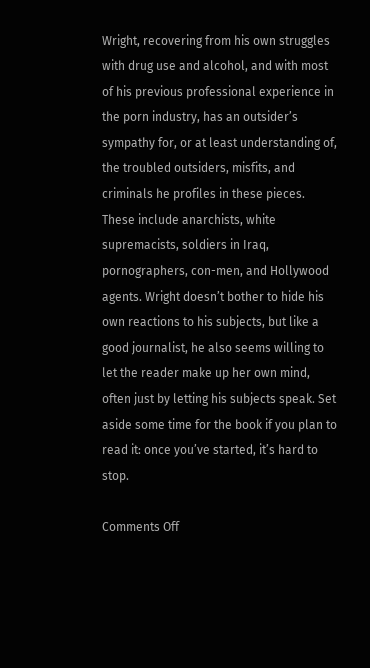Wright, recovering from his own struggles with drug use and alcohol, and with most of his previous professional experience in the porn industry, has an outsider’s sympathy for, or at least understanding of, the troubled outsiders, misfits, and criminals he profiles in these pieces. These include anarchists, white supremacists, soldiers in Iraq, pornographers, con-men, and Hollywood agents. Wright doesn’t bother to hide his own reactions to his subjects, but like a good journalist, he also seems willing to let the reader make up her own mind, often just by letting his subjects speak. Set aside some time for the book if you plan to read it: once you’ve started, it’s hard to stop.

Comments Off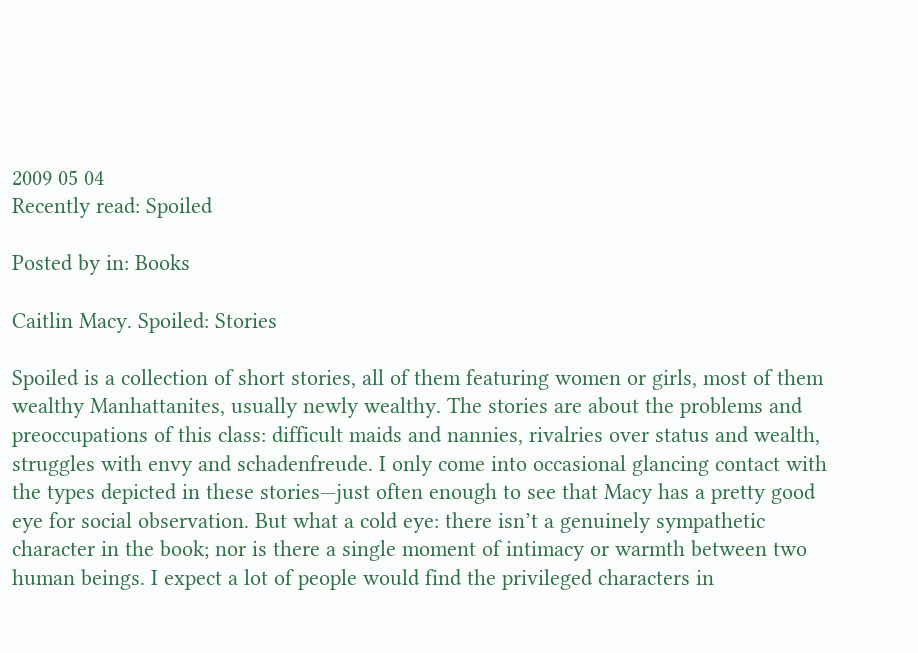2009 05 04
Recently read: Spoiled

Posted by in: Books

Caitlin Macy. Spoiled: Stories

Spoiled is a collection of short stories, all of them featuring women or girls, most of them wealthy Manhattanites, usually newly wealthy. The stories are about the problems and preoccupations of this class: difficult maids and nannies, rivalries over status and wealth, struggles with envy and schadenfreude. I only come into occasional glancing contact with the types depicted in these stories—just often enough to see that Macy has a pretty good eye for social observation. But what a cold eye: there isn’t a genuinely sympathetic character in the book; nor is there a single moment of intimacy or warmth between two human beings. I expect a lot of people would find the privileged characters in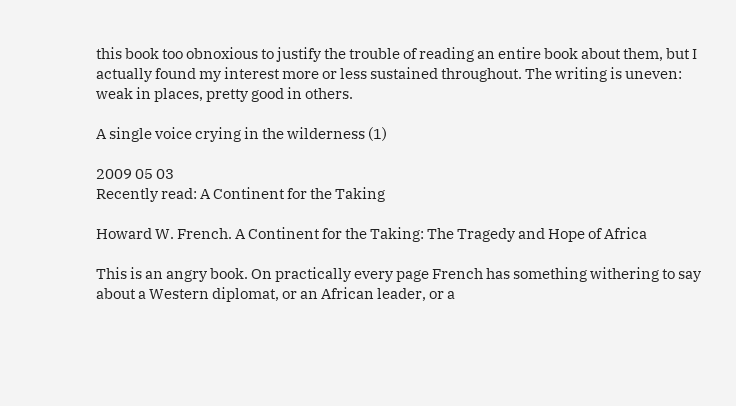this book too obnoxious to justify the trouble of reading an entire book about them, but I actually found my interest more or less sustained throughout. The writing is uneven: weak in places, pretty good in others.

A single voice crying in the wilderness (1)

2009 05 03
Recently read: A Continent for the Taking

Howard W. French. A Continent for the Taking: The Tragedy and Hope of Africa

This is an angry book. On practically every page French has something withering to say about a Western diplomat, or an African leader, or a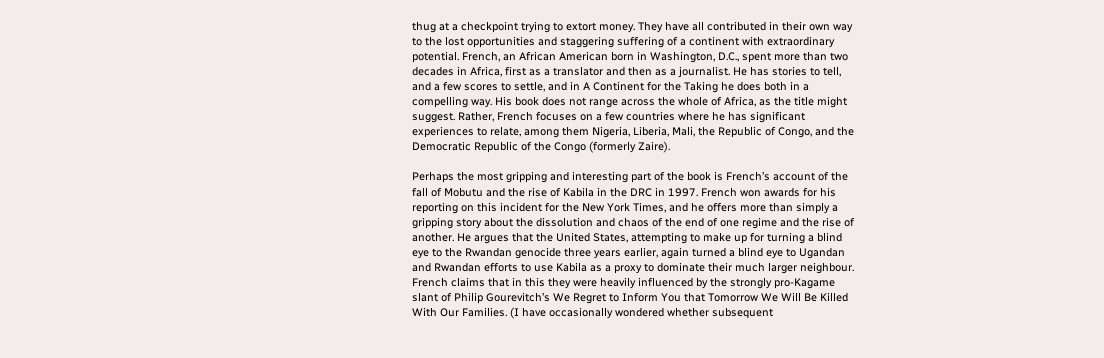thug at a checkpoint trying to extort money. They have all contributed in their own way to the lost opportunities and staggering suffering of a continent with extraordinary potential. French, an African American born in Washington, D.C., spent more than two decades in Africa, first as a translator and then as a journalist. He has stories to tell, and a few scores to settle, and in A Continent for the Taking he does both in a compelling way. His book does not range across the whole of Africa, as the title might suggest. Rather, French focuses on a few countries where he has significant experiences to relate, among them Nigeria, Liberia, Mali, the Republic of Congo, and the Democratic Republic of the Congo (formerly Zaire).

Perhaps the most gripping and interesting part of the book is French’s account of the fall of Mobutu and the rise of Kabila in the DRC in 1997. French won awards for his reporting on this incident for the New York Times, and he offers more than simply a gripping story about the dissolution and chaos of the end of one regime and the rise of another. He argues that the United States, attempting to make up for turning a blind eye to the Rwandan genocide three years earlier, again turned a blind eye to Ugandan and Rwandan efforts to use Kabila as a proxy to dominate their much larger neighbour. French claims that in this they were heavily influenced by the strongly pro-Kagame slant of Philip Gourevitch’s We Regret to Inform You that Tomorrow We Will Be Killed With Our Families. (I have occasionally wondered whether subsequent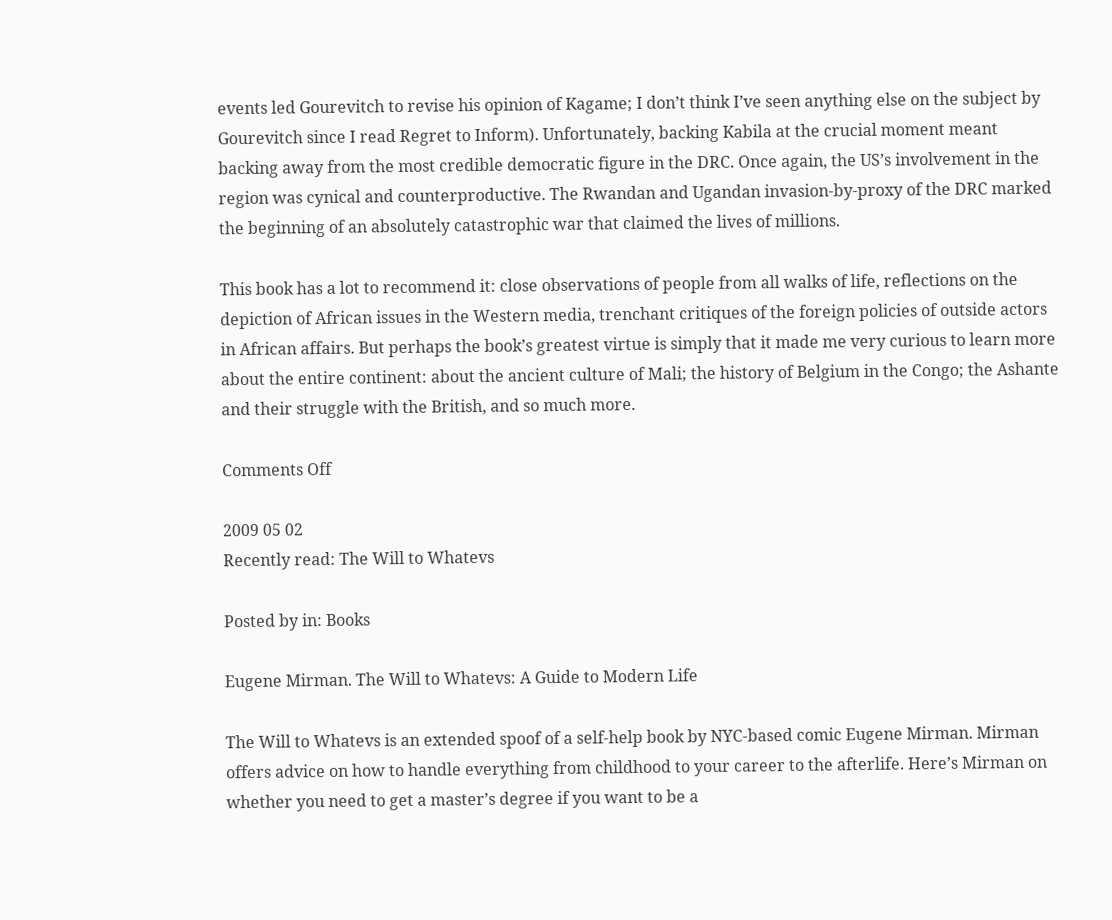events led Gourevitch to revise his opinion of Kagame; I don’t think I’ve seen anything else on the subject by Gourevitch since I read Regret to Inform). Unfortunately, backing Kabila at the crucial moment meant backing away from the most credible democratic figure in the DRC. Once again, the US’s involvement in the region was cynical and counterproductive. The Rwandan and Ugandan invasion-by-proxy of the DRC marked the beginning of an absolutely catastrophic war that claimed the lives of millions.

This book has a lot to recommend it: close observations of people from all walks of life, reflections on the depiction of African issues in the Western media, trenchant critiques of the foreign policies of outside actors in African affairs. But perhaps the book’s greatest virtue is simply that it made me very curious to learn more about the entire continent: about the ancient culture of Mali; the history of Belgium in the Congo; the Ashante and their struggle with the British, and so much more.

Comments Off

2009 05 02
Recently read: The Will to Whatevs

Posted by in: Books

Eugene Mirman. The Will to Whatevs: A Guide to Modern Life

The Will to Whatevs is an extended spoof of a self-help book by NYC-based comic Eugene Mirman. Mirman offers advice on how to handle everything from childhood to your career to the afterlife. Here’s Mirman on whether you need to get a master’s degree if you want to be a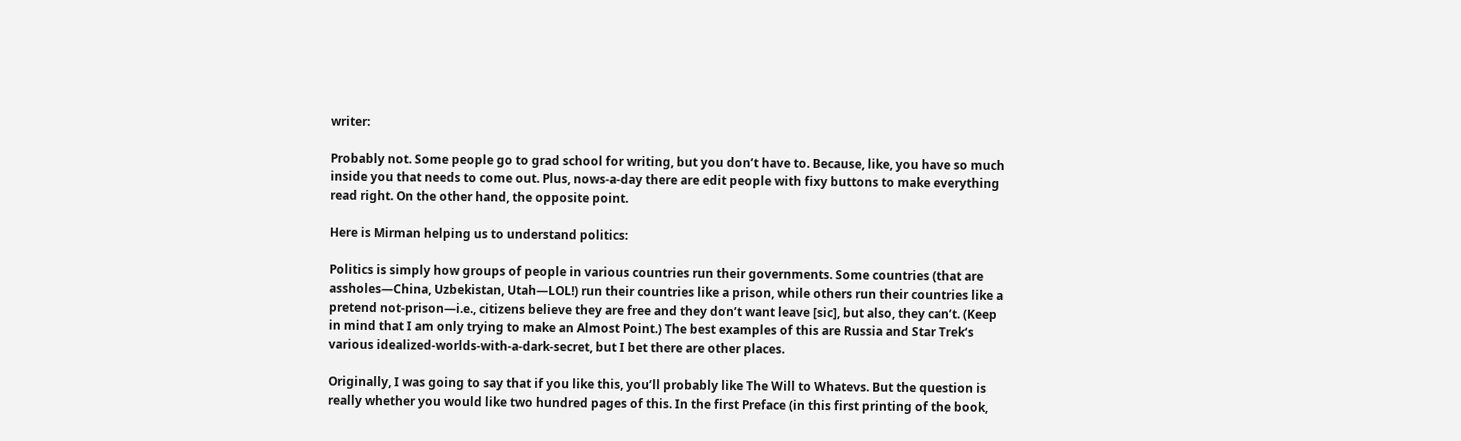writer:

Probably not. Some people go to grad school for writing, but you don’t have to. Because, like, you have so much inside you that needs to come out. Plus, nows-a-day there are edit people with fixy buttons to make everything read right. On the other hand, the opposite point.

Here is Mirman helping us to understand politics:

Politics is simply how groups of people in various countries run their governments. Some countries (that are assholes—China, Uzbekistan, Utah—LOL!) run their countries like a prison, while others run their countries like a pretend not-prison—i.e., citizens believe they are free and they don’t want leave [sic], but also, they can’t. (Keep in mind that I am only trying to make an Almost Point.) The best examples of this are Russia and Star Trek‘s various idealized-worlds-with-a-dark-secret, but I bet there are other places.

Originally, I was going to say that if you like this, you’ll probably like The Will to Whatevs. But the question is really whether you would like two hundred pages of this. In the first Preface (in this first printing of the book,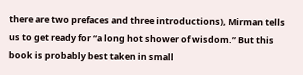there are two prefaces and three introductions), Mirman tells us to get ready for “a long hot shower of wisdom.” But this book is probably best taken in small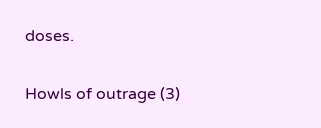doses.

Howls of outrage (3)